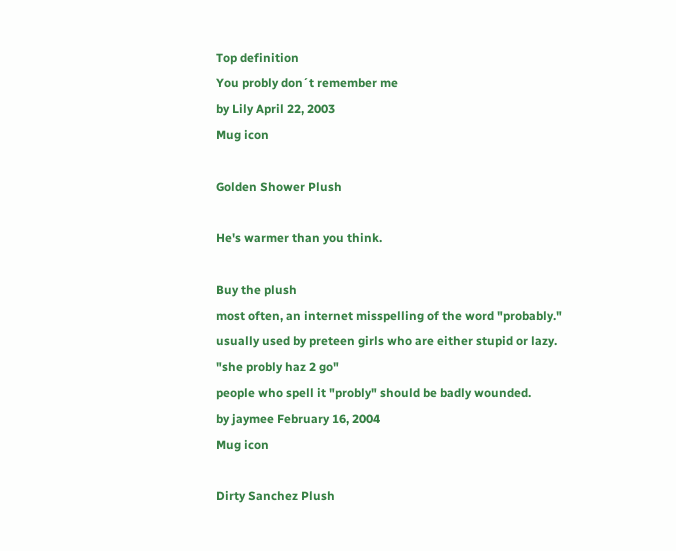Top definition
You probly don´t remember me
by Lily April 22, 2003
Mug icon

Golden Shower Plush

He's warmer than you think.

Buy the plush
most often, an internet misspelling of the word "probably." usually used by preteen girls who are either stupid or lazy.
"she probly haz 2 go"
people who spell it "probly" should be badly wounded.
by jaymee February 16, 2004
Mug icon

Dirty Sanchez Plush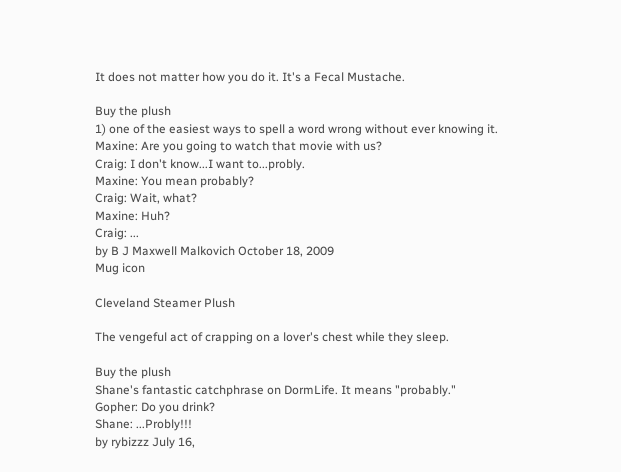It does not matter how you do it. It's a Fecal Mustache.

Buy the plush
1) one of the easiest ways to spell a word wrong without ever knowing it.
Maxine: Are you going to watch that movie with us?
Craig: I don't know...I want to...probly.
Maxine: You mean probably?
Craig: Wait, what?
Maxine: Huh?
Craig: ...
by B J Maxwell Malkovich October 18, 2009
Mug icon

Cleveland Steamer Plush

The vengeful act of crapping on a lover's chest while they sleep.

Buy the plush
Shane's fantastic catchphrase on DormLife. It means "probably."
Gopher: Do you drink?
Shane: ...Probly!!!
by rybizzz July 16,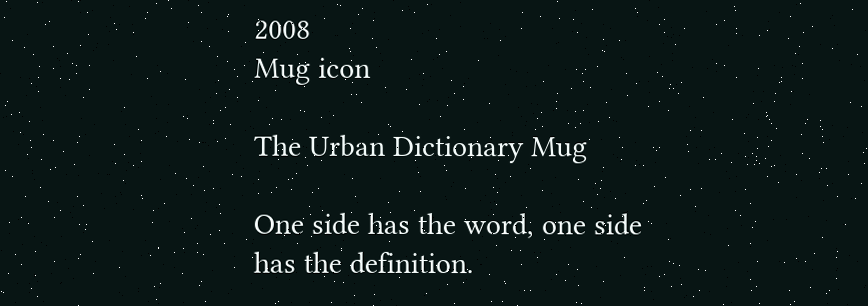2008
Mug icon

The Urban Dictionary Mug

One side has the word, one side has the definition.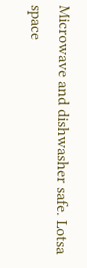Microwave and dishwasher safe. Lotsa space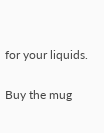for your liquids.

Buy the mug